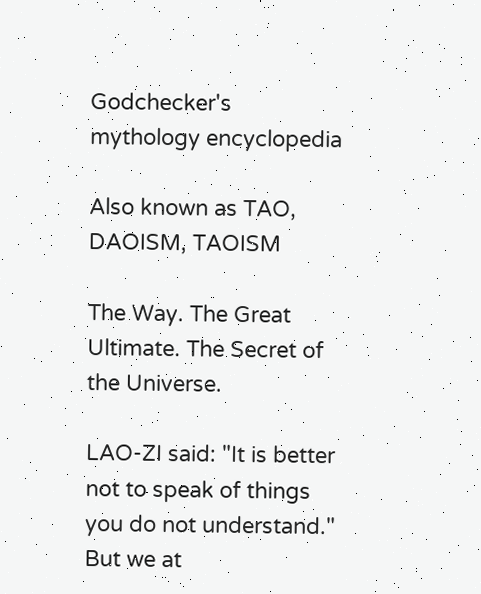Godchecker's mythology encyclopedia

Also known as TAO, DAOISM, TAOISM

The Way. The Great Ultimate. The Secret of the Universe.

LAO-ZI said: "It is better not to speak of things you do not understand." But we at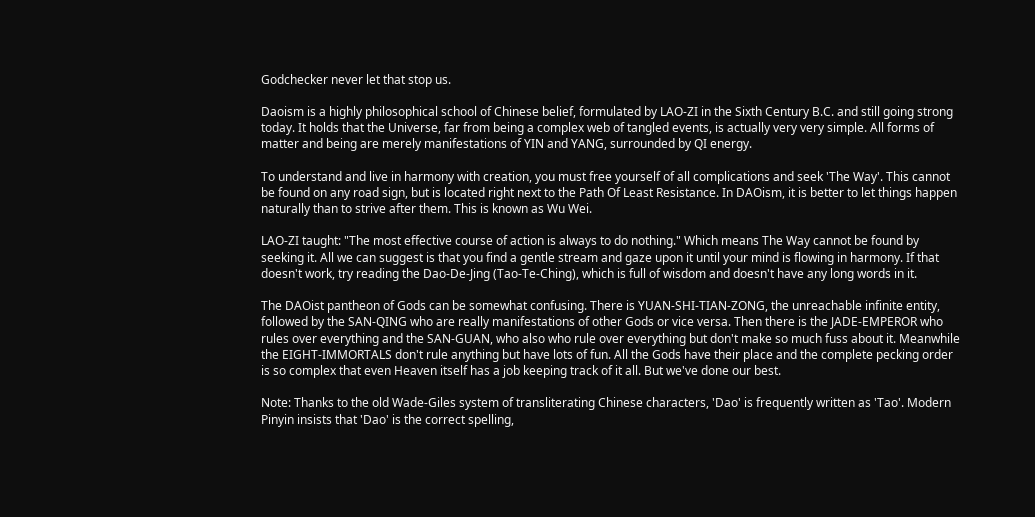Godchecker never let that stop us.

Daoism is a highly philosophical school of Chinese belief, formulated by LAO-ZI in the Sixth Century B.C. and still going strong today. It holds that the Universe, far from being a complex web of tangled events, is actually very very simple. All forms of matter and being are merely manifestations of YIN and YANG, surrounded by QI energy.

To understand and live in harmony with creation, you must free yourself of all complications and seek 'The Way'. This cannot be found on any road sign, but is located right next to the Path Of Least Resistance. In DAOism, it is better to let things happen naturally than to strive after them. This is known as Wu Wei.

LAO-ZI taught: "The most effective course of action is always to do nothing." Which means The Way cannot be found by seeking it. All we can suggest is that you find a gentle stream and gaze upon it until your mind is flowing in harmony. If that doesn't work, try reading the Dao-De-Jing (Tao-Te-Ching), which is full of wisdom and doesn't have any long words in it.

The DAOist pantheon of Gods can be somewhat confusing. There is YUAN-SHI-TIAN-ZONG, the unreachable infinite entity, followed by the SAN-QING who are really manifestations of other Gods or vice versa. Then there is the JADE-EMPEROR who rules over everything and the SAN-GUAN, who also who rule over everything but don't make so much fuss about it. Meanwhile the EIGHT-IMMORTALS don't rule anything but have lots of fun. All the Gods have their place and the complete pecking order is so complex that even Heaven itself has a job keeping track of it all. But we've done our best.

Note: Thanks to the old Wade-Giles system of transliterating Chinese characters, 'Dao' is frequently written as 'Tao'. Modern Pinyin insists that 'Dao' is the correct spelling,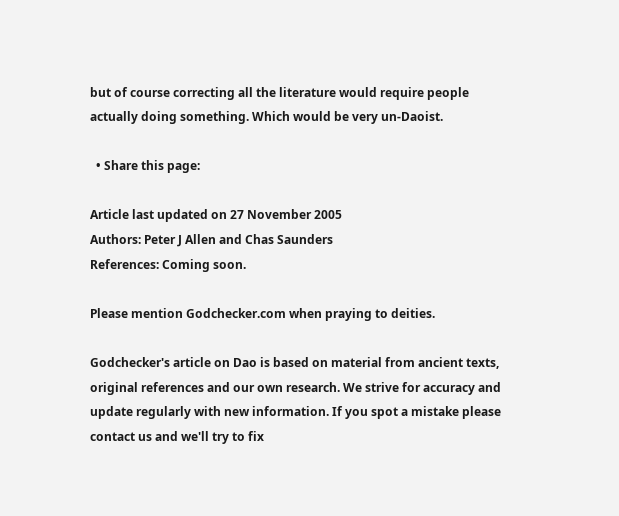but of course correcting all the literature would require people actually doing something. Which would be very un-Daoist.

  • Share this page:

Article last updated on 27 November 2005
Authors: Peter J Allen and Chas Saunders
References: Coming soon.

Please mention Godchecker.com when praying to deities.

Godchecker's article on Dao is based on material from ancient texts, original references and our own research. We strive for accuracy and update regularly with new information. If you spot a mistake please contact us and we'll try to fix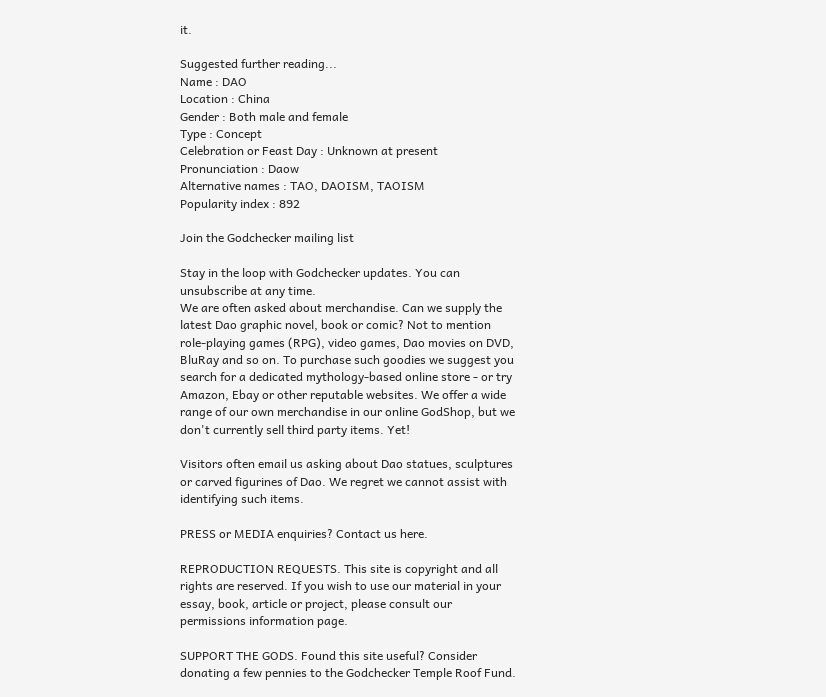it.

Suggested further reading...
Name : DAO
Location : China
Gender : Both male and female
Type : Concept
Celebration or Feast Day : Unknown at present
Pronunciation : Daow
Alternative names : TAO, DAOISM, TAOISM
Popularity index : 892

Join the Godchecker mailing list

Stay in the loop with Godchecker updates. You can unsubscribe at any time.
We are often asked about merchandise. Can we supply the latest Dao graphic novel, book or comic? Not to mention role-playing games (RPG), video games, Dao movies on DVD, BluRay and so on. To purchase such goodies we suggest you search for a dedicated mythology-based online store - or try Amazon, Ebay or other reputable websites. We offer a wide range of our own merchandise in our online GodShop, but we don't currently sell third party items. Yet!

Visitors often email us asking about Dao statues, sculptures or carved figurines of Dao. We regret we cannot assist with identifying such items.

PRESS or MEDIA enquiries? Contact us here.

REPRODUCTION REQUESTS. This site is copyright and all rights are reserved. If you wish to use our material in your essay, book, article or project, please consult our permissions information page.

SUPPORT THE GODS. Found this site useful? Consider donating a few pennies to the Godchecker Temple Roof Fund.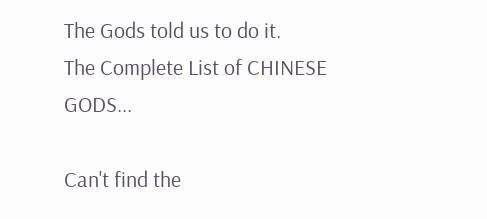The Gods told us to do it.
The Complete List of CHINESE GODS...

Can't find the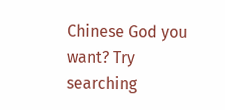Chinese God you want? Try searching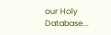our Holy Database...